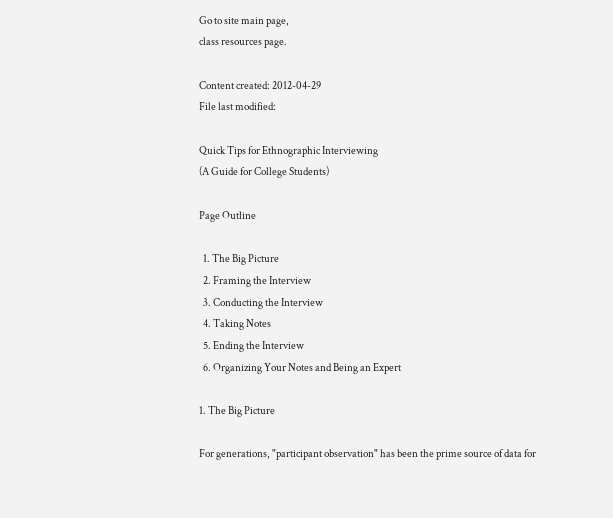Go to site main page,
class resources page.

Content created: 2012-04-29
File last modified:

Quick Tips for Ethnographic Interviewing
(A Guide for College Students)

Page Outline

  1. The Big Picture
  2. Framing the Interview
  3. Conducting the Interview
  4. Taking Notes
  5. Ending the Interview
  6. Organizing Your Notes and Being an Expert

1. The Big Picture

For generations, "participant observation" has been the prime source of data for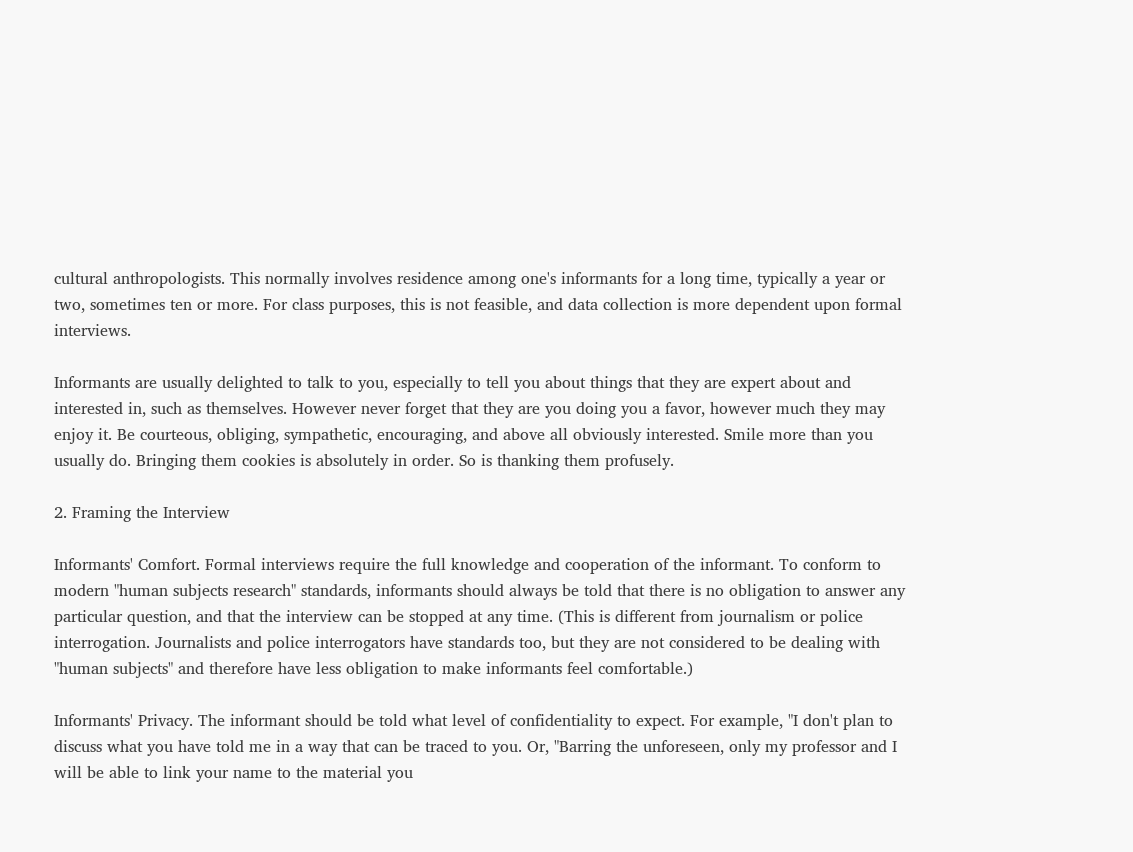cultural anthropologists. This normally involves residence among one's informants for a long time, typically a year or two, sometimes ten or more. For class purposes, this is not feasible, and data collection is more dependent upon formal interviews.

Informants are usually delighted to talk to you, especially to tell you about things that they are expert about and interested in, such as themselves. However never forget that they are you doing you a favor, however much they may enjoy it. Be courteous, obliging, sympathetic, encouraging, and above all obviously interested. Smile more than you usually do. Bringing them cookies is absolutely in order. So is thanking them profusely.

2. Framing the Interview

Informants' Comfort. Formal interviews require the full knowledge and cooperation of the informant. To conform to modern "human subjects research" standards, informants should always be told that there is no obligation to answer any particular question, and that the interview can be stopped at any time. (This is different from journalism or police interrogation. Journalists and police interrogators have standards too, but they are not considered to be dealing with "human subjects" and therefore have less obligation to make informants feel comfortable.)

Informants' Privacy. The informant should be told what level of confidentiality to expect. For example, "I don't plan to discuss what you have told me in a way that can be traced to you. Or, "Barring the unforeseen, only my professor and I will be able to link your name to the material you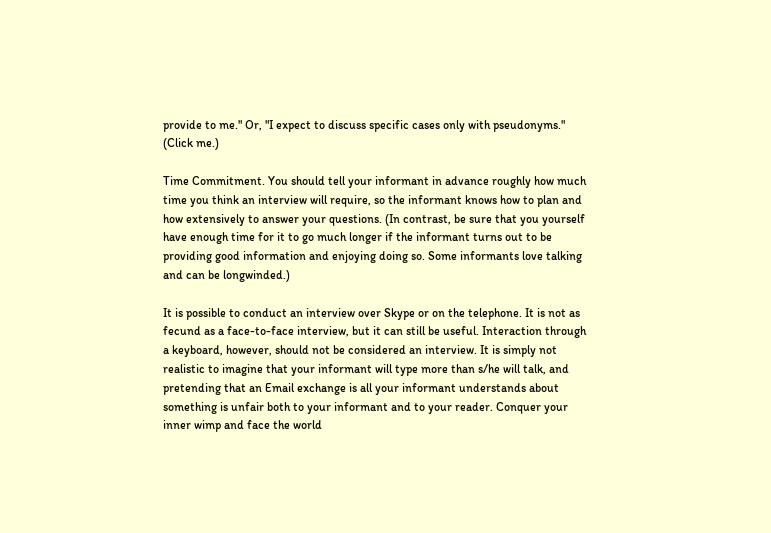provide to me." Or, "I expect to discuss specific cases only with pseudonyms." (Click me.)

Time Commitment. You should tell your informant in advance roughly how much time you think an interview will require, so the informant knows how to plan and how extensively to answer your questions. (In contrast, be sure that you yourself have enough time for it to go much longer if the informant turns out to be providing good information and enjoying doing so. Some informants love talking and can be longwinded.)

It is possible to conduct an interview over Skype or on the telephone. It is not as fecund as a face-to-face interview, but it can still be useful. Interaction through a keyboard, however, should not be considered an interview. It is simply not realistic to imagine that your informant will type more than s/he will talk, and pretending that an Email exchange is all your informant understands about something is unfair both to your informant and to your reader. Conquer your inner wimp and face the world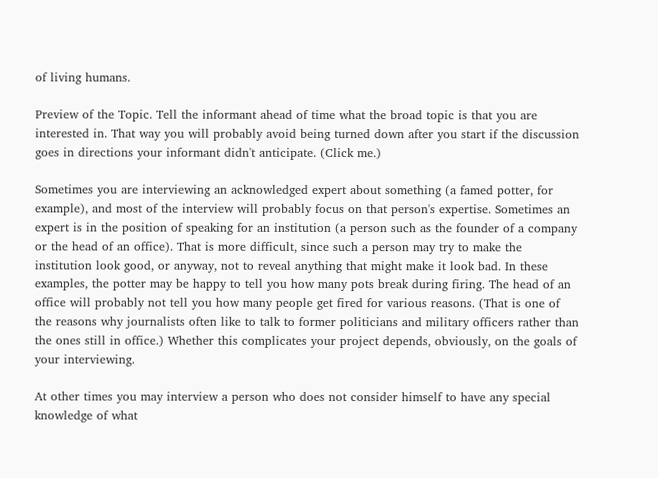of living humans.

Preview of the Topic. Tell the informant ahead of time what the broad topic is that you are interested in. That way you will probably avoid being turned down after you start if the discussion goes in directions your informant didn't anticipate. (Click me.)

Sometimes you are interviewing an acknowledged expert about something (a famed potter, for example), and most of the interview will probably focus on that person's expertise. Sometimes an expert is in the position of speaking for an institution (a person such as the founder of a company or the head of an office). That is more difficult, since such a person may try to make the institution look good, or anyway, not to reveal anything that might make it look bad. In these examples, the potter may be happy to tell you how many pots break during firing. The head of an office will probably not tell you how many people get fired for various reasons. (That is one of the reasons why journalists often like to talk to former politicians and military officers rather than the ones still in office.) Whether this complicates your project depends, obviously, on the goals of your interviewing.

At other times you may interview a person who does not consider himself to have any special knowledge of what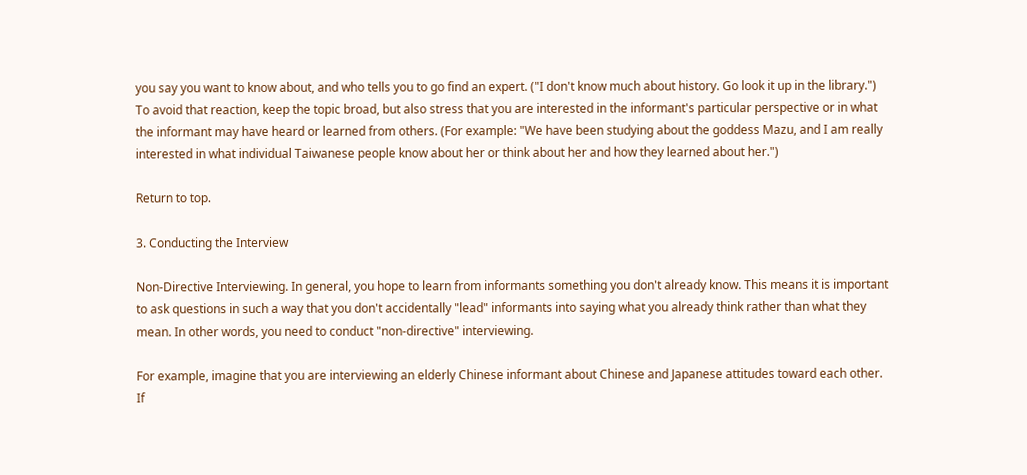you say you want to know about, and who tells you to go find an expert. ("I don't know much about history. Go look it up in the library.") To avoid that reaction, keep the topic broad, but also stress that you are interested in the informant's particular perspective or in what the informant may have heard or learned from others. (For example: "We have been studying about the goddess Mazu, and I am really interested in what individual Taiwanese people know about her or think about her and how they learned about her.")

Return to top.

3. Conducting the Interview

Non-Directive Interviewing. In general, you hope to learn from informants something you don't already know. This means it is important to ask questions in such a way that you don't accidentally "lead" informants into saying what you already think rather than what they mean. In other words, you need to conduct "non-directive" interviewing.

For example, imagine that you are interviewing an elderly Chinese informant about Chinese and Japanese attitudes toward each other. If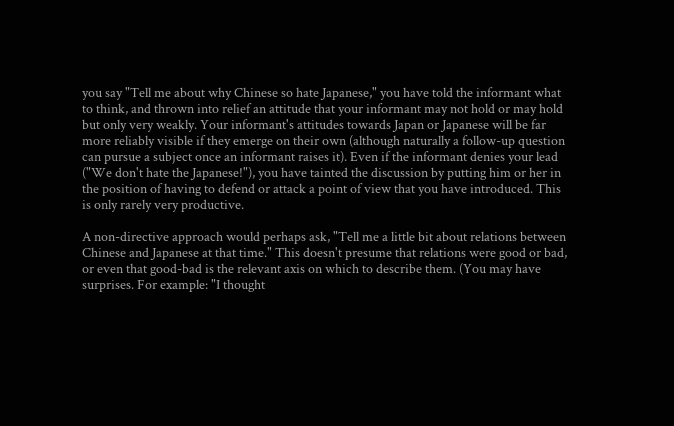you say "Tell me about why Chinese so hate Japanese," you have told the informant what to think, and thrown into relief an attitude that your informant may not hold or may hold but only very weakly. Your informant's attitudes towards Japan or Japanese will be far more reliably visible if they emerge on their own (although naturally a follow-up question can pursue a subject once an informant raises it). Even if the informant denies your lead ("We don't hate the Japanese!"), you have tainted the discussion by putting him or her in the position of having to defend or attack a point of view that you have introduced. This is only rarely very productive.

A non-directive approach would perhaps ask, "Tell me a little bit about relations between Chinese and Japanese at that time." This doesn't presume that relations were good or bad, or even that good-bad is the relevant axis on which to describe them. (You may have surprises. For example: "I thought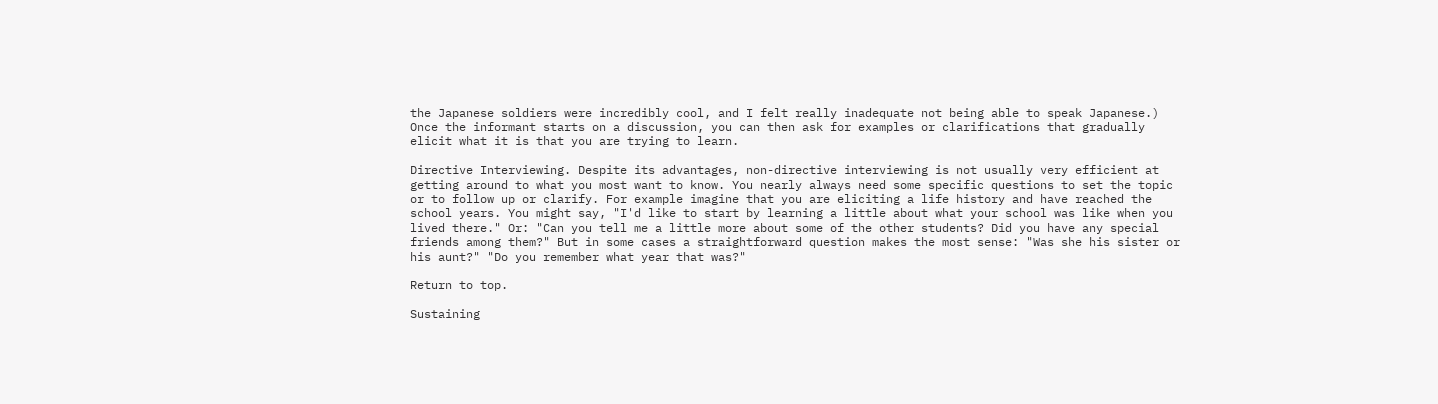the Japanese soldiers were incredibly cool, and I felt really inadequate not being able to speak Japanese.) Once the informant starts on a discussion, you can then ask for examples or clarifications that gradually elicit what it is that you are trying to learn.

Directive Interviewing. Despite its advantages, non-directive interviewing is not usually very efficient at getting around to what you most want to know. You nearly always need some specific questions to set the topic or to follow up or clarify. For example imagine that you are eliciting a life history and have reached the school years. You might say, "I'd like to start by learning a little about what your school was like when you lived there." Or: "Can you tell me a little more about some of the other students? Did you have any special friends among them?" But in some cases a straightforward question makes the most sense: "Was she his sister or his aunt?" "Do you remember what year that was?"

Return to top.

Sustaining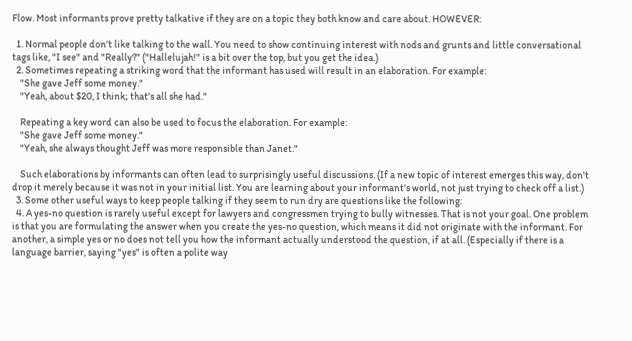Flow. Most informants prove pretty talkative if they are on a topic they both know and care about. HOWEVER:

  1. Normal people don't like talking to the wall. You need to show continuing interest with nods and grunts and little conversational tags like, "I see" and "Really?" ("Hallelujah!" is a bit over the top, but you get the idea.)
  2. Sometimes repeating a striking word that the informant has used will result in an elaboration. For example:
    "She gave Jeff some money."
    "Yeah, about $20, I think; that's all she had."

    Repeating a key word can also be used to focus the elaboration. For example:
    "She gave Jeff some money."
    "Yeah, she always thought Jeff was more responsible than Janet."

    Such elaborations by informants can often lead to surprisingly useful discussions. (If a new topic of interest emerges this way, don't drop it merely because it was not in your initial list. You are learning about your informant's world, not just trying to check off a list.)
  3. Some other useful ways to keep people talking if they seem to run dry are questions like the following:
  4. A yes-no question is rarely useful except for lawyers and congressmen trying to bully witnesses. That is not your goal. One problem is that you are formulating the answer when you create the yes-no question, which means it did not originate with the informant. For another, a simple yes or no does not tell you how the informant actually understood the question, if at all. (Especially if there is a language barrier, saying "yes" is often a polite way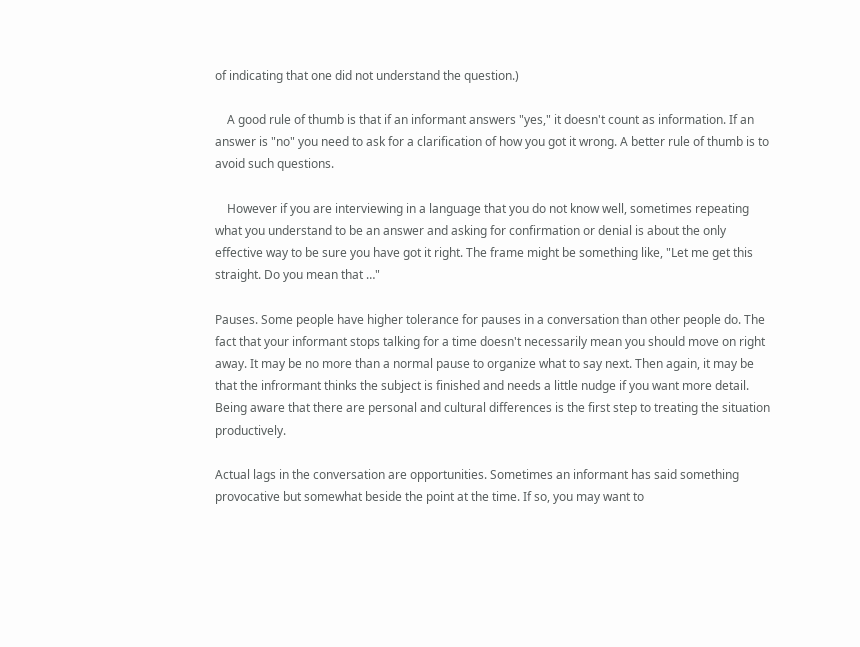of indicating that one did not understand the question.)

    A good rule of thumb is that if an informant answers "yes," it doesn't count as information. If an answer is "no" you need to ask for a clarification of how you got it wrong. A better rule of thumb is to avoid such questions.

    However if you are interviewing in a language that you do not know well, sometimes repeating what you understand to be an answer and asking for confirmation or denial is about the only effective way to be sure you have got it right. The frame might be something like, "Let me get this straight. Do you mean that …"

Pauses. Some people have higher tolerance for pauses in a conversation than other people do. The fact that your informant stops talking for a time doesn't necessarily mean you should move on right away. It may be no more than a normal pause to organize what to say next. Then again, it may be that the infrormant thinks the subject is finished and needs a little nudge if you want more detail. Being aware that there are personal and cultural differences is the first step to treating the situation productively.

Actual lags in the conversation are opportunities. Sometimes an informant has said something provocative but somewhat beside the point at the time. If so, you may want to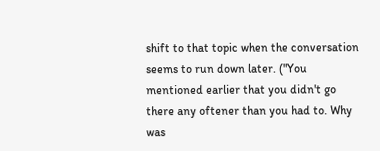shift to that topic when the conversation seems to run down later. ("You mentioned earlier that you didn't go there any oftener than you had to. Why was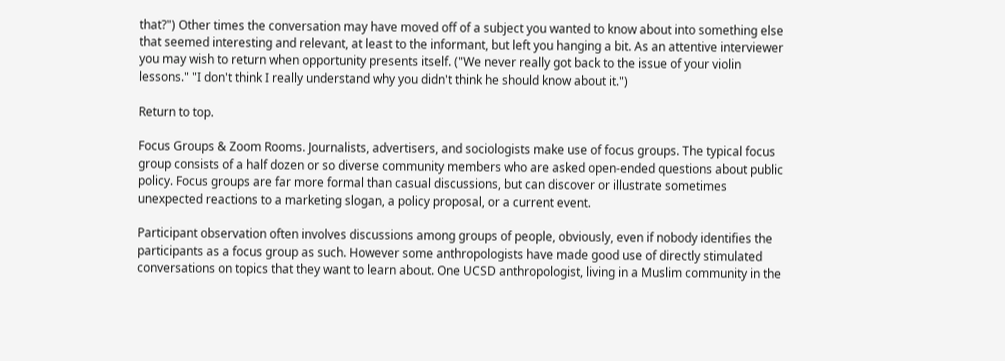that?") Other times the conversation may have moved off of a subject you wanted to know about into something else that seemed interesting and relevant, at least to the informant, but left you hanging a bit. As an attentive interviewer you may wish to return when opportunity presents itself. ("We never really got back to the issue of your violin lessons." "I don't think I really understand why you didn't think he should know about it.")

Return to top.

Focus Groups & Zoom Rooms. Journalists, advertisers, and sociologists make use of focus groups. The typical focus group consists of a half dozen or so diverse community members who are asked open-ended questions about public policy. Focus groups are far more formal than casual discussions, but can discover or illustrate sometimes unexpected reactions to a marketing slogan, a policy proposal, or a current event.

Participant observation often involves discussions among groups of people, obviously, even if nobody identifies the participants as a focus group as such. However some anthropologists have made good use of directly stimulated conversations on topics that they want to learn about. One UCSD anthropologist, living in a Muslim community in the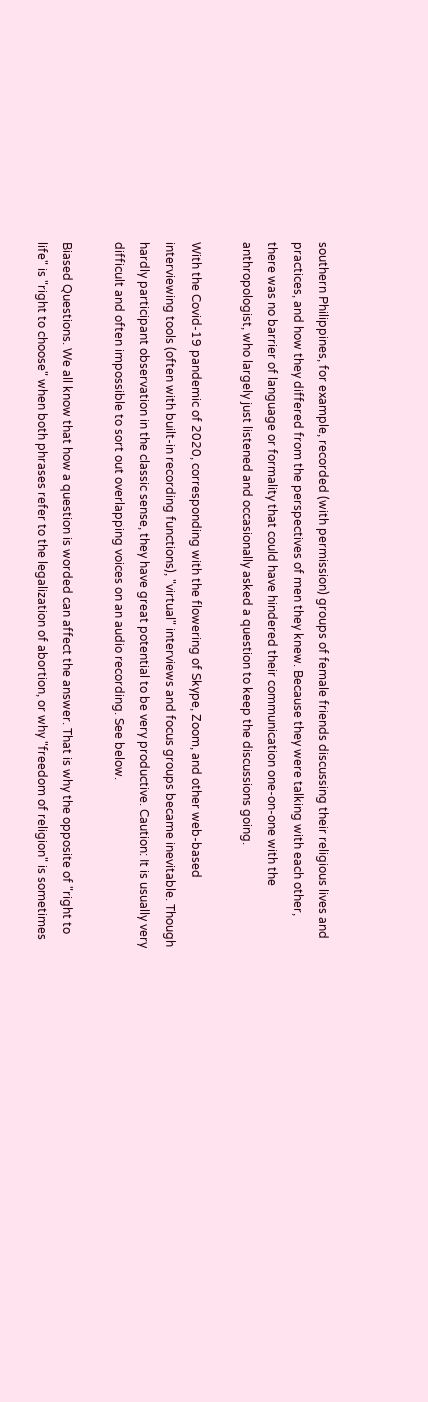southern Philippines, for example, recorded (with permission) groups of female friends discussing their religious lives and practices, and how they differed from the perspectives of men they knew. Because they were talking with each other, there was no barrier of language or formality that could have hindered their communication one-on-one with the anthropologist, who largely just listened and occasionally asked a question to keep the discussions going.

With the Covid-19 pandemic of 2020, corresponding with the flowering of Skype, Zoom, and other web-based interviewing tools (often with built-in recording functions), "virtual" interviews and focus groups became inevitable. Though hardly participant observation in the classic sense, they have great potential to be very productive. Caution: It is usually very difficult and often impossible to sort out overlapping voices on an audio recording. See below.

Biased Questions. We all know that how a question is worded can affect the answer. That is why the opposite of "right to life" is "right to choose" when both phrases refer to the legalization of abortion, or why "freedom of religion" is sometimes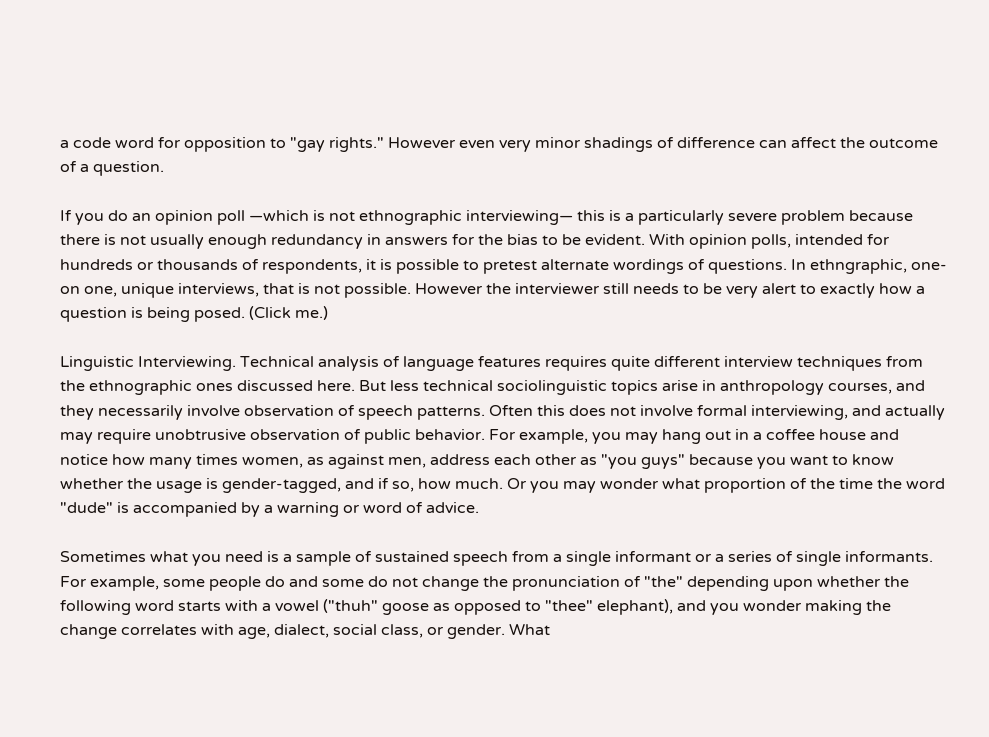a code word for opposition to "gay rights." However even very minor shadings of difference can affect the outcome of a question.

If you do an opinion poll —which is not ethnographic interviewing— this is a particularly severe problem because there is not usually enough redundancy in answers for the bias to be evident. With opinion polls, intended for hundreds or thousands of respondents, it is possible to pretest alternate wordings of questions. In ethngraphic, one-on one, unique interviews, that is not possible. However the interviewer still needs to be very alert to exactly how a question is being posed. (Click me.)

Linguistic Interviewing. Technical analysis of language features requires quite different interview techniques from the ethnographic ones discussed here. But less technical sociolinguistic topics arise in anthropology courses, and they necessarily involve observation of speech patterns. Often this does not involve formal interviewing, and actually may require unobtrusive observation of public behavior. For example, you may hang out in a coffee house and notice how many times women, as against men, address each other as "you guys" because you want to know whether the usage is gender-tagged, and if so, how much. Or you may wonder what proportion of the time the word "dude" is accompanied by a warning or word of advice.

Sometimes what you need is a sample of sustained speech from a single informant or a series of single informants. For example, some people do and some do not change the pronunciation of "the" depending upon whether the following word starts with a vowel ("thuh" goose as opposed to "thee" elephant), and you wonder making the change correlates with age, dialect, social class, or gender. What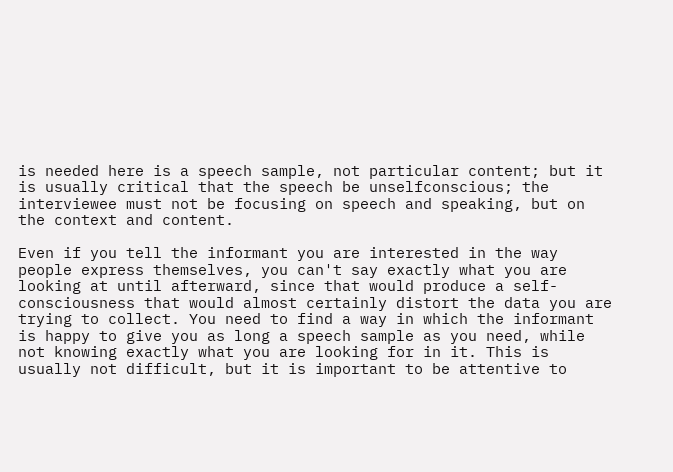is needed here is a speech sample, not particular content; but it is usually critical that the speech be unselfconscious; the interviewee must not be focusing on speech and speaking, but on the context and content.

Even if you tell the informant you are interested in the way people express themselves, you can't say exactly what you are looking at until afterward, since that would produce a self-consciousness that would almost certainly distort the data you are trying to collect. You need to find a way in which the informant is happy to give you as long a speech sample as you need, while not knowing exactly what you are looking for in it. This is usually not difficult, but it is important to be attentive to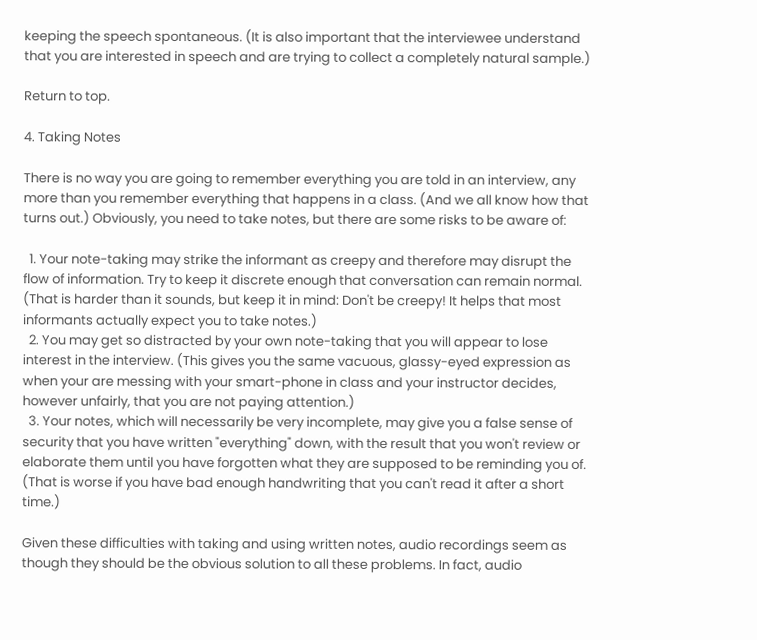keeping the speech spontaneous. (It is also important that the interviewee understand that you are interested in speech and are trying to collect a completely natural sample.)

Return to top.

4. Taking Notes

There is no way you are going to remember everything you are told in an interview, any more than you remember everything that happens in a class. (And we all know how that turns out.) Obviously, you need to take notes, but there are some risks to be aware of:

  1. Your note-taking may strike the informant as creepy and therefore may disrupt the flow of information. Try to keep it discrete enough that conversation can remain normal. (That is harder than it sounds, but keep it in mind: Don't be creepy! It helps that most informants actually expect you to take notes.)
  2. You may get so distracted by your own note-taking that you will appear to lose interest in the interview. (This gives you the same vacuous, glassy-eyed expression as when your are messing with your smart-phone in class and your instructor decides, however unfairly, that you are not paying attention.)
  3. Your notes, which will necessarily be very incomplete, may give you a false sense of security that you have written "everything" down, with the result that you won't review or elaborate them until you have forgotten what they are supposed to be reminding you of. (That is worse if you have bad enough handwriting that you can't read it after a short time.)

Given these difficulties with taking and using written notes, audio recordings seem as though they should be the obvious solution to all these problems. In fact, audio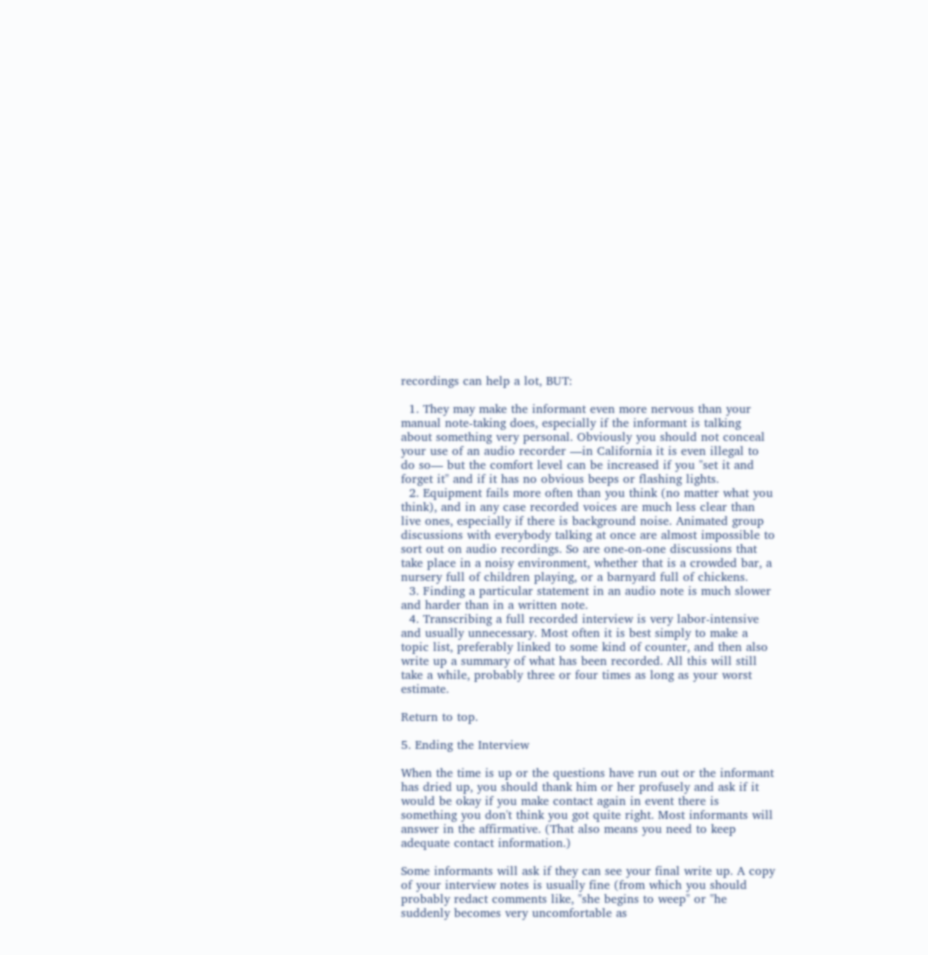recordings can help a lot, BUT:

  1. They may make the informant even more nervous than your manual note-taking does, especially if the informant is talking about something very personal. Obviously you should not conceal your use of an audio recorder —in California it is even illegal to do so— but the comfort level can be increased if you "set it and forget it" and if it has no obvious beeps or flashing lights.
  2. Equipment fails more often than you think (no matter what you think), and in any case recorded voices are much less clear than live ones, especially if there is background noise. Animated group discussions with everybody talking at once are almost impossible to sort out on audio recordings. So are one-on-one discussions that take place in a noisy environment, whether that is a crowded bar, a nursery full of children playing, or a barnyard full of chickens.
  3. Finding a particular statement in an audio note is much slower and harder than in a written note.
  4. Transcribing a full recorded interview is very labor-intensive and usually unnecessary. Most often it is best simply to make a topic list, preferably linked to some kind of counter, and then also write up a summary of what has been recorded. All this will still take a while, probably three or four times as long as your worst estimate.

Return to top.

5. Ending the Interview

When the time is up or the questions have run out or the informant has dried up, you should thank him or her profusely and ask if it would be okay if you make contact again in event there is something you don't think you got quite right. Most informants will answer in the affirmative. (That also means you need to keep adequate contact information.)

Some informants will ask if they can see your final write up. A copy of your interview notes is usually fine (from which you should probably redact comments like, "she begins to weep" or "he suddenly becomes very uncomfortable as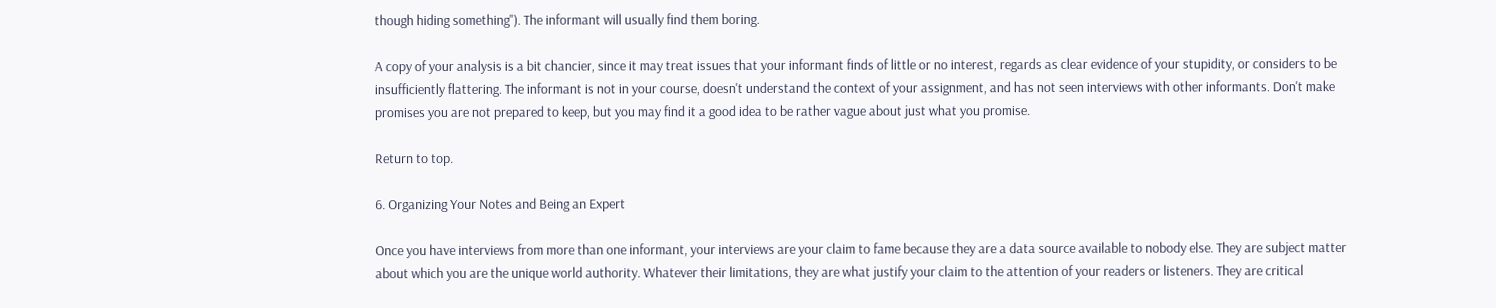though hiding something"). The informant will usually find them boring.

A copy of your analysis is a bit chancier, since it may treat issues that your informant finds of little or no interest, regards as clear evidence of your stupidity, or considers to be insufficiently flattering. The informant is not in your course, doesn't understand the context of your assignment, and has not seen interviews with other informants. Don't make promises you are not prepared to keep, but you may find it a good idea to be rather vague about just what you promise.

Return to top.

6. Organizing Your Notes and Being an Expert

Once you have interviews from more than one informant, your interviews are your claim to fame because they are a data source available to nobody else. They are subject matter about which you are the unique world authority. Whatever their limitations, they are what justify your claim to the attention of your readers or listeners. They are critical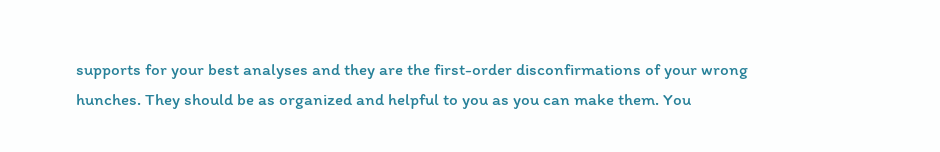supports for your best analyses and they are the first-order disconfirmations of your wrong hunches. They should be as organized and helpful to you as you can make them. You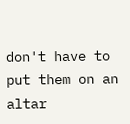don't have to put them on an altar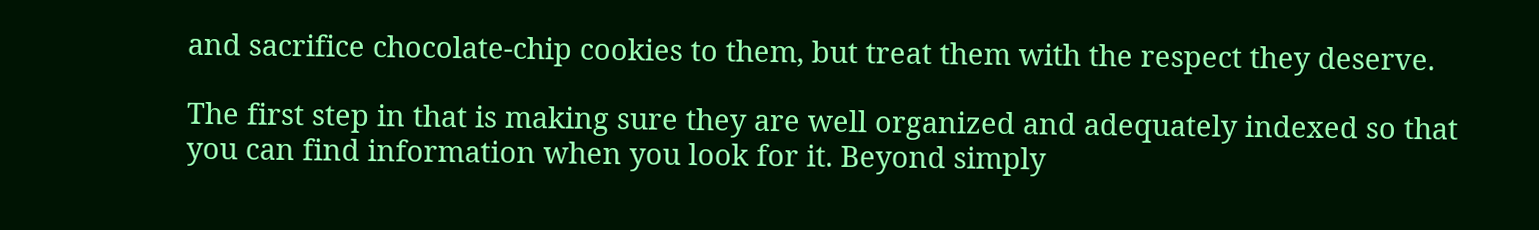and sacrifice chocolate-chip cookies to them, but treat them with the respect they deserve.

The first step in that is making sure they are well organized and adequately indexed so that you can find information when you look for it. Beyond simply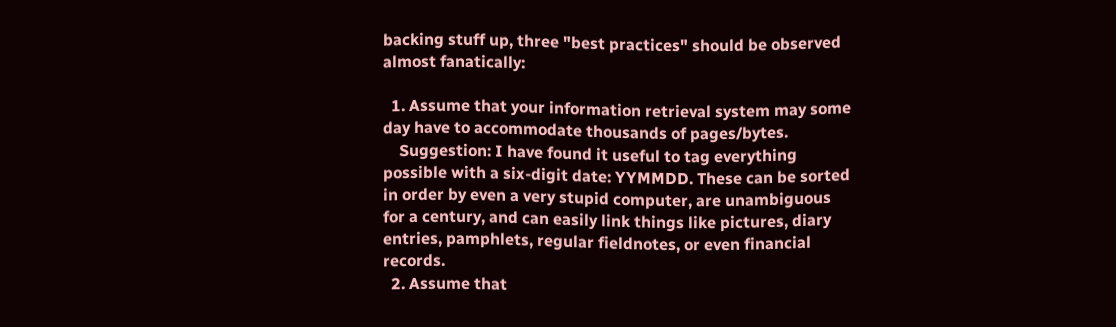backing stuff up, three "best practices" should be observed almost fanatically:

  1. Assume that your information retrieval system may some day have to accommodate thousands of pages/bytes.
    Suggestion: I have found it useful to tag everything possible with a six-digit date: YYMMDD. These can be sorted in order by even a very stupid computer, are unambiguous for a century, and can easily link things like pictures, diary entries, pamphlets, regular fieldnotes, or even financial records.
  2. Assume that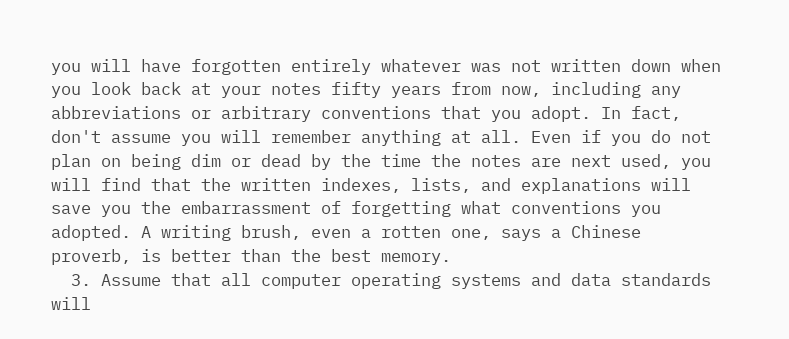you will have forgotten entirely whatever was not written down when you look back at your notes fifty years from now, including any abbreviations or arbitrary conventions that you adopt. In fact, don't assume you will remember anything at all. Even if you do not plan on being dim or dead by the time the notes are next used, you will find that the written indexes, lists, and explanations will save you the embarrassment of forgetting what conventions you adopted. A writing brush, even a rotten one, says a Chinese proverb, is better than the best memory.
  3. Assume that all computer operating systems and data standards will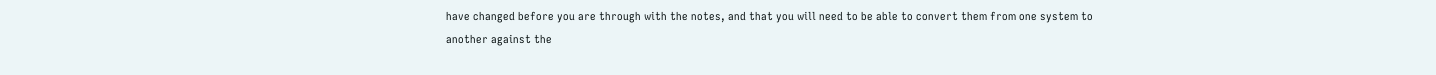have changed before you are through with the notes, and that you will need to be able to convert them from one system to another against the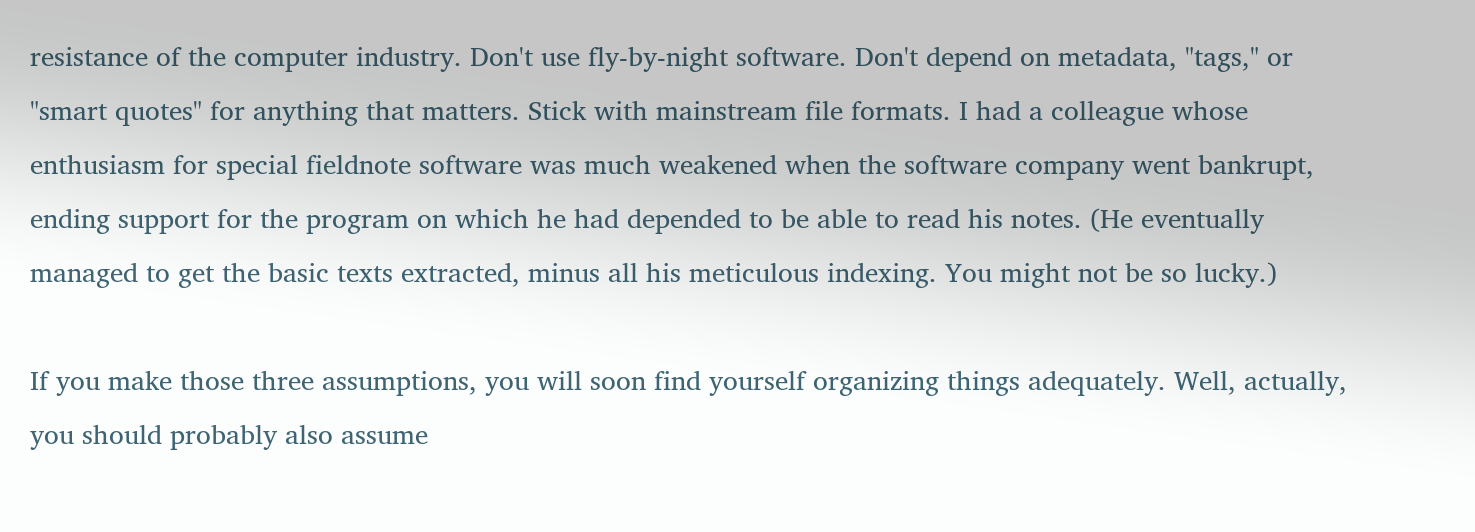resistance of the computer industry. Don't use fly-by-night software. Don't depend on metadata, "tags," or "smart quotes" for anything that matters. Stick with mainstream file formats. I had a colleague whose enthusiasm for special fieldnote software was much weakened when the software company went bankrupt, ending support for the program on which he had depended to be able to read his notes. (He eventually managed to get the basic texts extracted, minus all his meticulous indexing. You might not be so lucky.)

If you make those three assumptions, you will soon find yourself organizing things adequately. Well, actually, you should probably also assume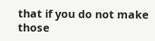that if you do not make those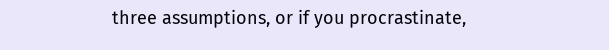three assumptions, or if you procrastinate,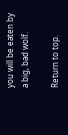you will be eaten by a big, bad wolf.

Return to top.